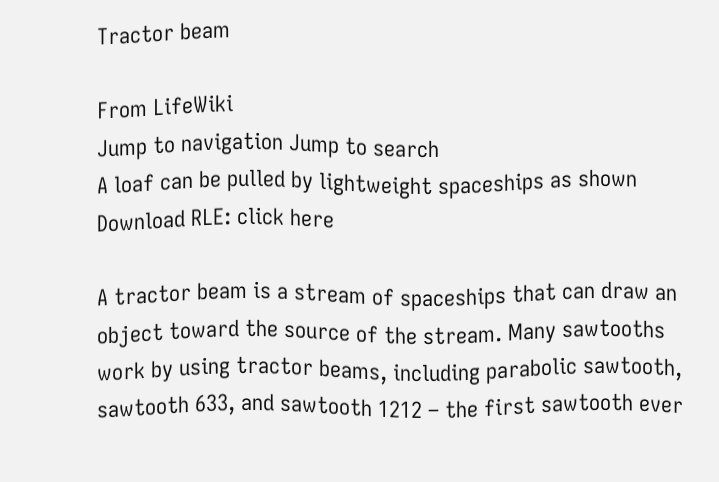Tractor beam

From LifeWiki
Jump to navigation Jump to search
A loaf can be pulled by lightweight spaceships as shown
Download RLE: click here

A tractor beam is a stream of spaceships that can draw an object toward the source of the stream. Many sawtooths work by using tractor beams, including parabolic sawtooth, sawtooth 633, and sawtooth 1212 – the first sawtooth ever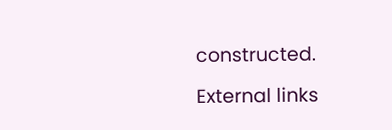constructed.

External links